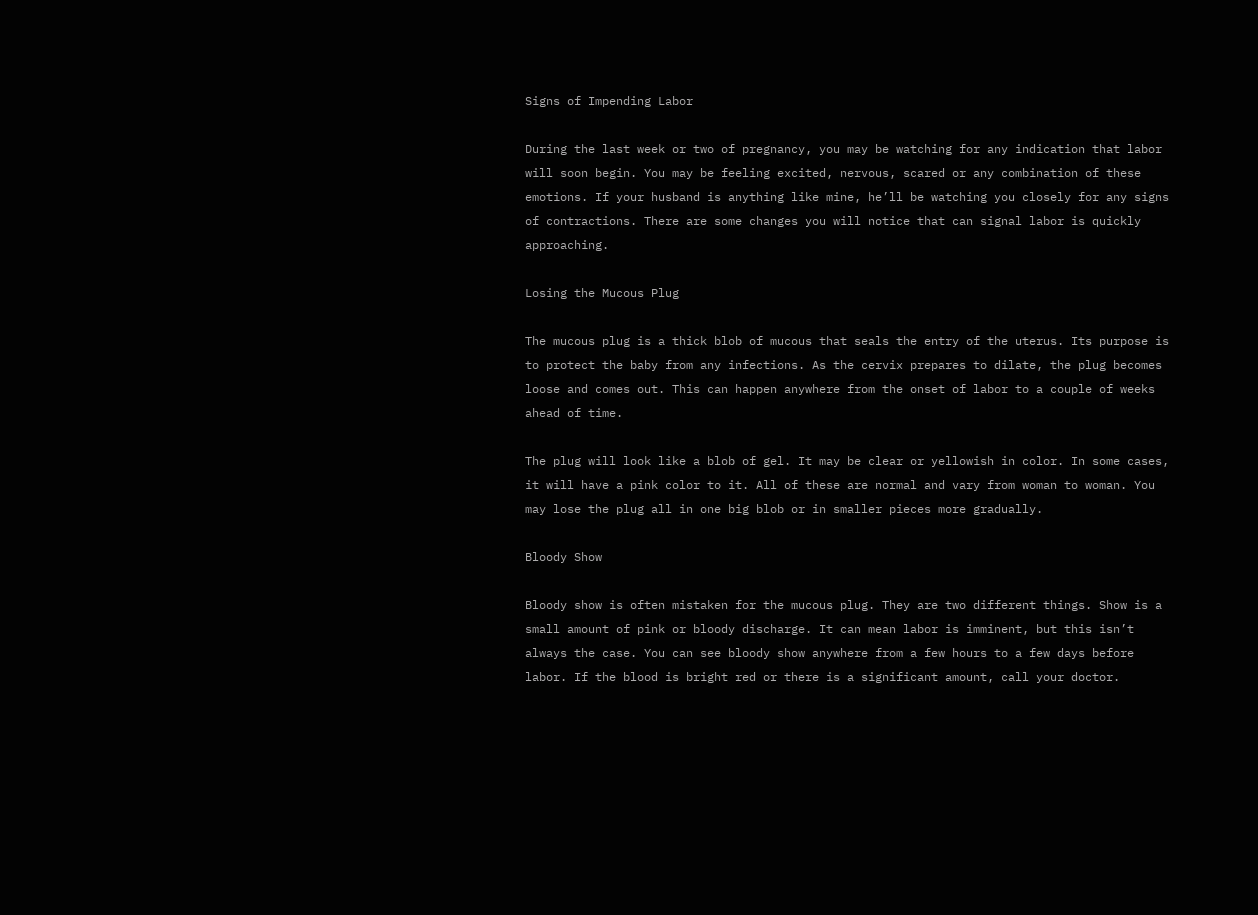Signs of Impending Labor

During the last week or two of pregnancy, you may be watching for any indication that labor will soon begin. You may be feeling excited, nervous, scared or any combination of these emotions. If your husband is anything like mine, he’ll be watching you closely for any signs of contractions. There are some changes you will notice that can signal labor is quickly approaching.

Losing the Mucous Plug

The mucous plug is a thick blob of mucous that seals the entry of the uterus. Its purpose is to protect the baby from any infections. As the cervix prepares to dilate, the plug becomes loose and comes out. This can happen anywhere from the onset of labor to a couple of weeks ahead of time.

The plug will look like a blob of gel. It may be clear or yellowish in color. In some cases, it will have a pink color to it. All of these are normal and vary from woman to woman. You may lose the plug all in one big blob or in smaller pieces more gradually.

Bloody Show

Bloody show is often mistaken for the mucous plug. They are two different things. Show is a small amount of pink or bloody discharge. It can mean labor is imminent, but this isn’t always the case. You can see bloody show anywhere from a few hours to a few days before labor. If the blood is bright red or there is a significant amount, call your doctor.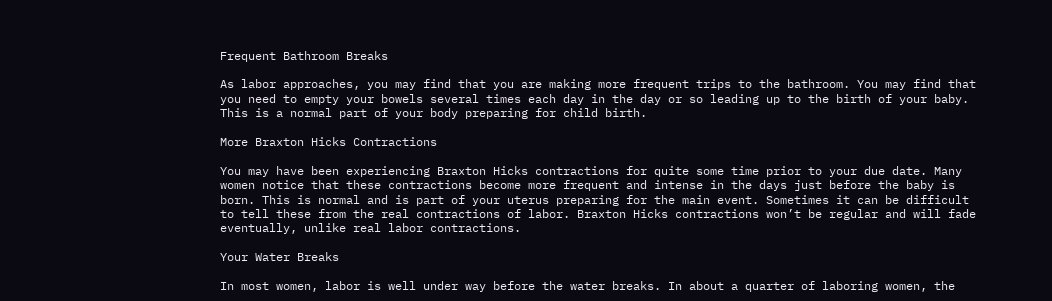Frequent Bathroom Breaks

As labor approaches, you may find that you are making more frequent trips to the bathroom. You may find that you need to empty your bowels several times each day in the day or so leading up to the birth of your baby. This is a normal part of your body preparing for child birth.

More Braxton Hicks Contractions

You may have been experiencing Braxton Hicks contractions for quite some time prior to your due date. Many women notice that these contractions become more frequent and intense in the days just before the baby is born. This is normal and is part of your uterus preparing for the main event. Sometimes it can be difficult to tell these from the real contractions of labor. Braxton Hicks contractions won’t be regular and will fade eventually, unlike real labor contractions.

Your Water Breaks

In most women, labor is well under way before the water breaks. In about a quarter of laboring women, the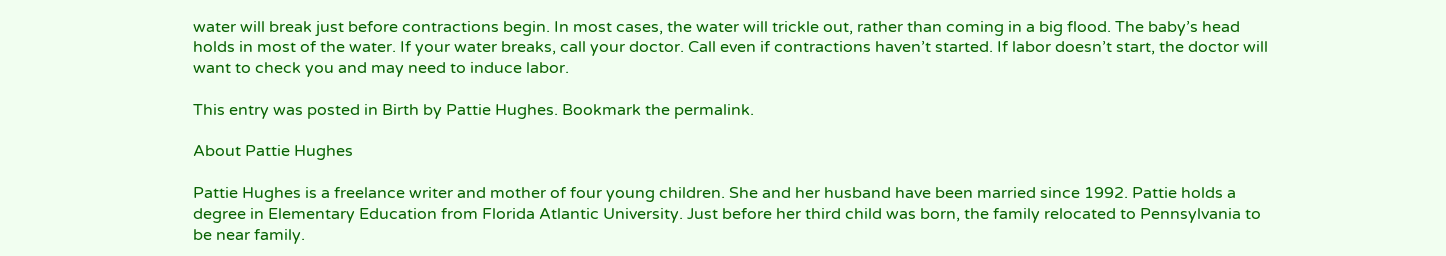water will break just before contractions begin. In most cases, the water will trickle out, rather than coming in a big flood. The baby’s head holds in most of the water. If your water breaks, call your doctor. Call even if contractions haven’t started. If labor doesn’t start, the doctor will want to check you and may need to induce labor.

This entry was posted in Birth by Pattie Hughes. Bookmark the permalink.

About Pattie Hughes

Pattie Hughes is a freelance writer and mother of four young children. She and her husband have been married since 1992. Pattie holds a degree in Elementary Education from Florida Atlantic University. Just before her third child was born, the family relocated to Pennsylvania to be near family.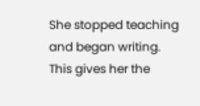She stopped teaching and began writing. This gives her the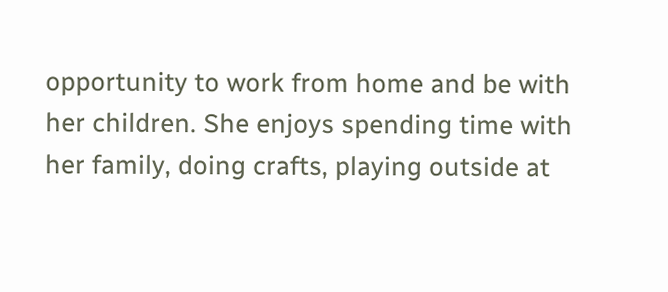opportunity to work from home and be with her children. She enjoys spending time with her family, doing crafts, playing outside at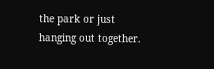the park or just hanging out together.